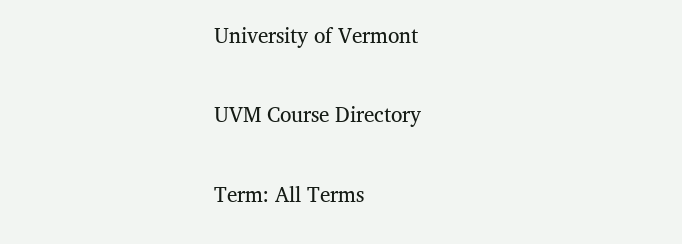University of Vermont

UVM Course Directory

Term: All Terms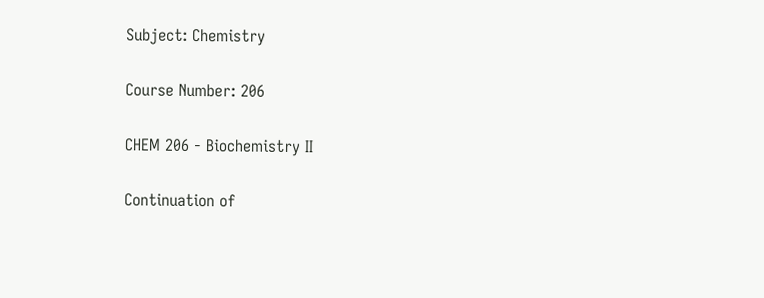Subject: Chemistry

Course Number: 206

CHEM 206 - Biochemistry II

Continuation of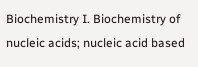Biochemistry I. Biochemistry of nucleic acids; nucleic acid based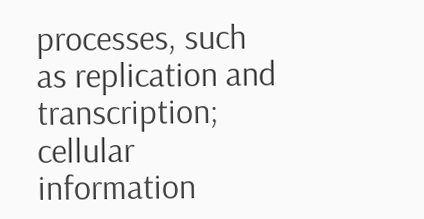processes, such as replication and transcription; cellular information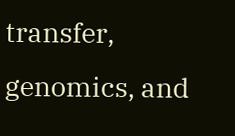transfer, genomics, and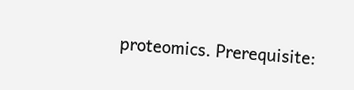proteomics. Prerequisite: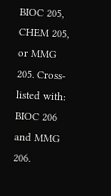BIOC 205, CHEM 205, or MMG 205. Cross-listed with: BIOC 206 and MMG 206.